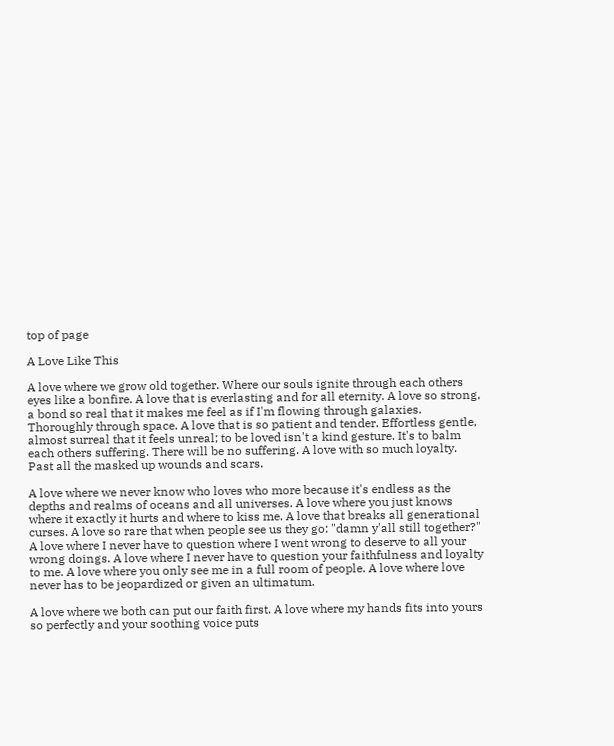top of page

A Love Like This

A love where we grow old together. Where our souls ignite through each others eyes like a bonfire. A love that is everlasting and for all eternity. A love so strong, a bond so real that it makes me feel as if I'm flowing through galaxies. Thoroughly through space. A love that is so patient and tender. Effortless gentle, almost surreal that it feels unreal; to be loved isn't a kind gesture. It's to balm each others suffering. There will be no suffering. A love with so much loyalty. Past all the masked up wounds and scars.

A love where we never know who loves who more because it's endless as the depths and realms of oceans and all universes. A love where you just knows where it exactly it hurts and where to kiss me. A love that breaks all generational curses. A love so rare that when people see us they go: "damn y'all still together?" A love where I never have to question where I went wrong to deserve to all your wrong doings. A love where I never have to question your faithfulness and loyalty to me. A love where you only see me in a full room of people. A love where love never has to be jeopardized or given an ultimatum.

A love where we both can put our faith first. A love where my hands fits into yours so perfectly and your soothing voice puts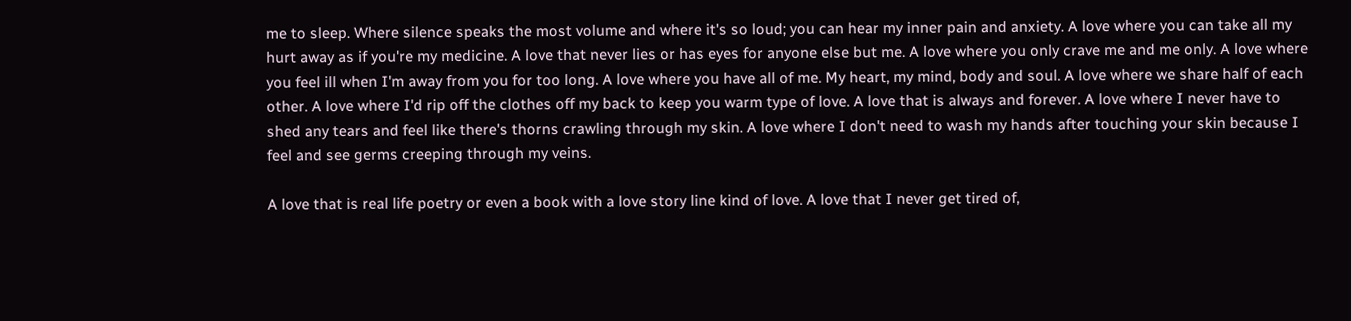me to sleep. Where silence speaks the most volume and where it's so loud; you can hear my inner pain and anxiety. A love where you can take all my hurt away as if you're my medicine. A love that never lies or has eyes for anyone else but me. A love where you only crave me and me only. A love where you feel ill when I'm away from you for too long. A love where you have all of me. My heart, my mind, body and soul. A love where we share half of each other. A love where I'd rip off the clothes off my back to keep you warm type of love. A love that is always and forever. A love where I never have to shed any tears and feel like there's thorns crawling through my skin. A love where I don't need to wash my hands after touching your skin because I feel and see germs creeping through my veins.

A love that is real life poetry or even a book with a love story line kind of love. A love that I never get tired of,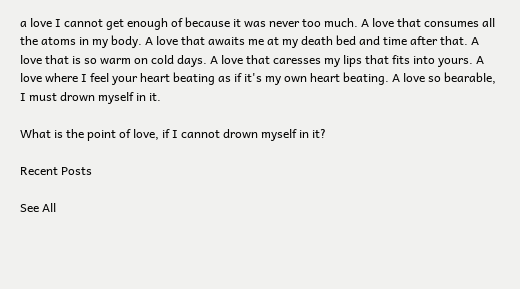a love I cannot get enough of because it was never too much. A love that consumes all the atoms in my body. A love that awaits me at my death bed and time after that. A love that is so warm on cold days. A love that caresses my lips that fits into yours. A love where I feel your heart beating as if it's my own heart beating. A love so bearable, I must drown myself in it.

What is the point of love, if I cannot drown myself in it?

Recent Posts

See All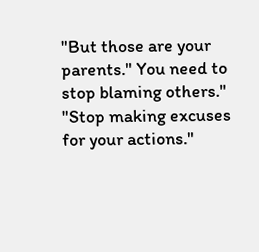"But those are your parents." You need to stop blaming others." "Stop making excuses for your actions."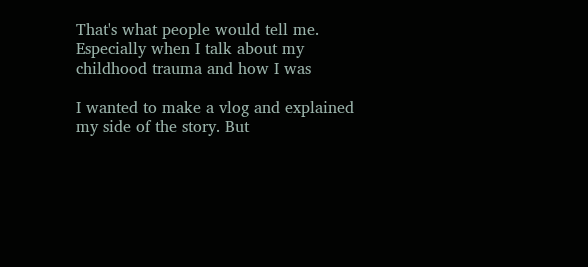That's what people would tell me. Especially when I talk about my childhood trauma and how I was

I wanted to make a vlog and explained my side of the story. But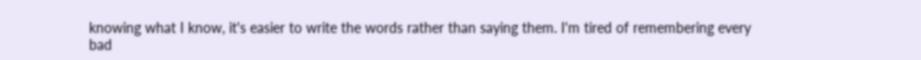knowing what I know, it's easier to write the words rather than saying them. I'm tired of remembering every bad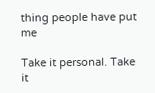thing people have put me

Take it personal. Take it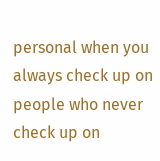personal when you always check up on people who never check up on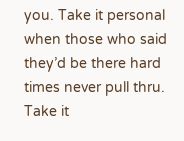you. Take it personal when those who said they’d be there hard times never pull thru. Take it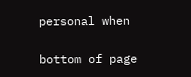personal when

bottom of page